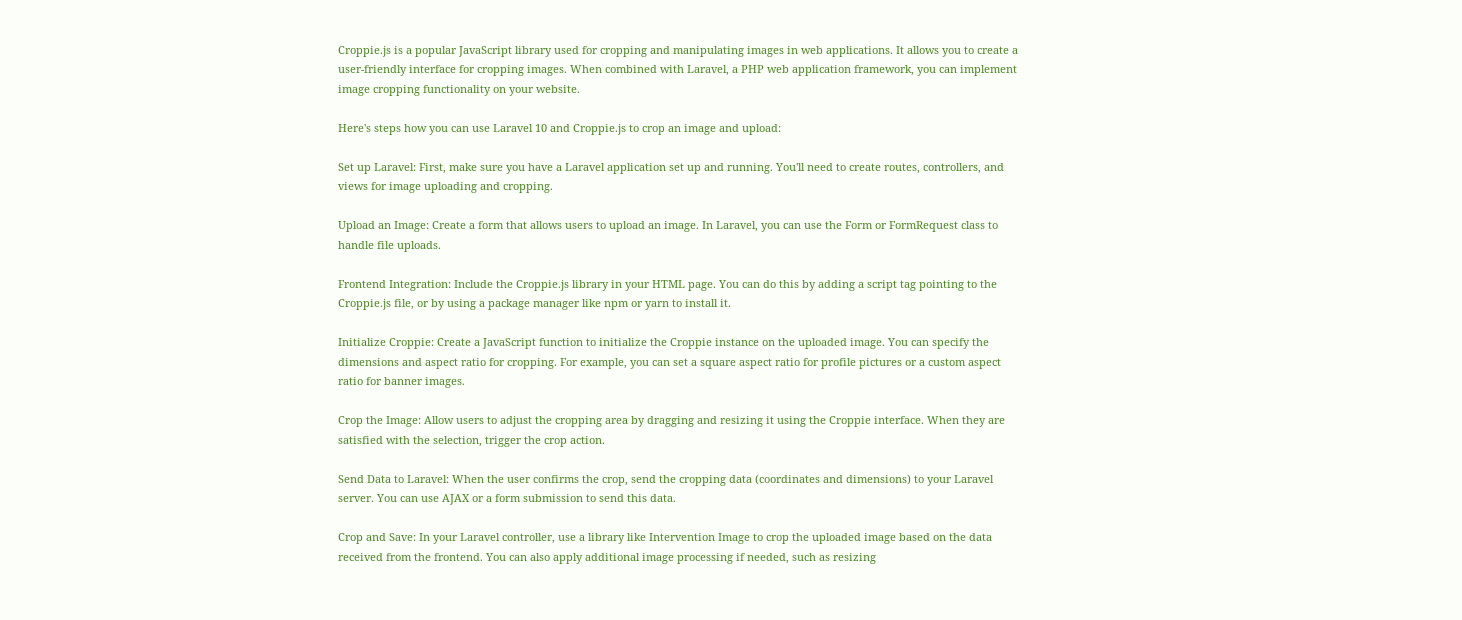Croppie.js is a popular JavaScript library used for cropping and manipulating images in web applications. It allows you to create a user-friendly interface for cropping images. When combined with Laravel, a PHP web application framework, you can implement image cropping functionality on your website.

Here's steps how you can use Laravel 10 and Croppie.js to crop an image and upload:

Set up Laravel: First, make sure you have a Laravel application set up and running. You'll need to create routes, controllers, and views for image uploading and cropping.

Upload an Image: Create a form that allows users to upload an image. In Laravel, you can use the Form or FormRequest class to handle file uploads.

Frontend Integration: Include the Croppie.js library in your HTML page. You can do this by adding a script tag pointing to the Croppie.js file, or by using a package manager like npm or yarn to install it.

Initialize Croppie: Create a JavaScript function to initialize the Croppie instance on the uploaded image. You can specify the dimensions and aspect ratio for cropping. For example, you can set a square aspect ratio for profile pictures or a custom aspect ratio for banner images.

Crop the Image: Allow users to adjust the cropping area by dragging and resizing it using the Croppie interface. When they are satisfied with the selection, trigger the crop action.

Send Data to Laravel: When the user confirms the crop, send the cropping data (coordinates and dimensions) to your Laravel server. You can use AJAX or a form submission to send this data.

Crop and Save: In your Laravel controller, use a library like Intervention Image to crop the uploaded image based on the data received from the frontend. You can also apply additional image processing if needed, such as resizing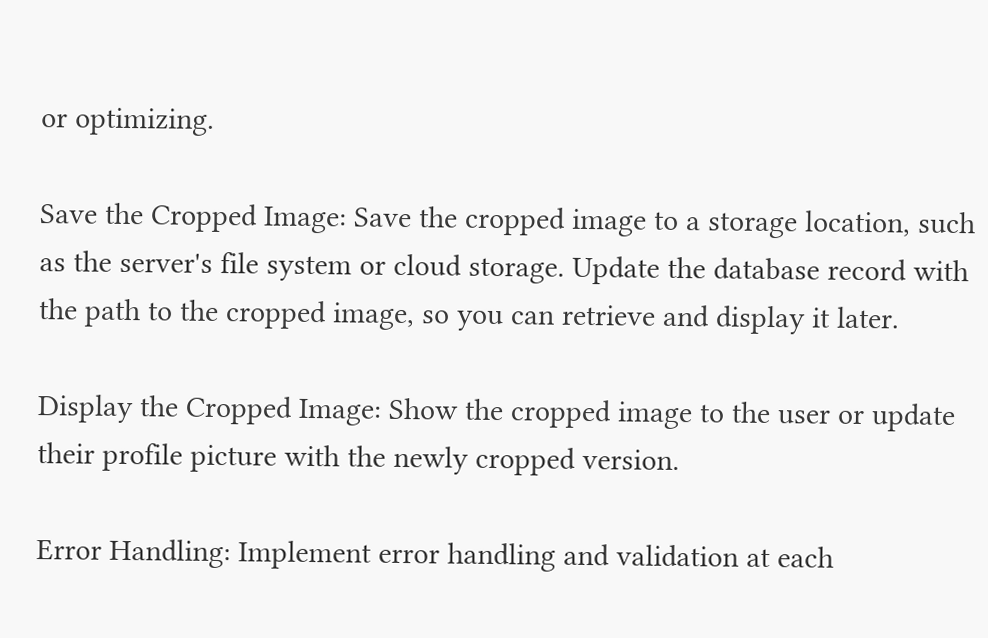or optimizing.

Save the Cropped Image: Save the cropped image to a storage location, such as the server's file system or cloud storage. Update the database record with the path to the cropped image, so you can retrieve and display it later.

Display the Cropped Image: Show the cropped image to the user or update their profile picture with the newly cropped version.

Error Handling: Implement error handling and validation at each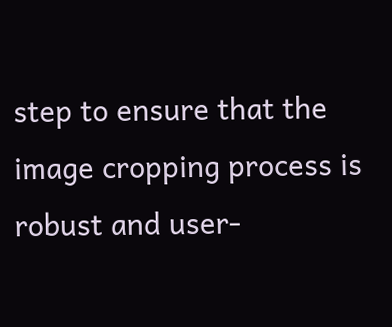step to ensure that the image cropping process is robust and user-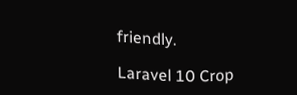friendly.

Laravel 10 Crop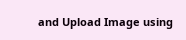and Upload Image using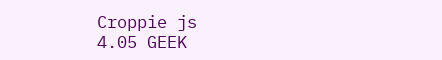Croppie js
4.05 GEEK